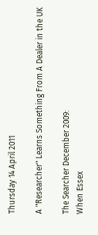Thursday 14 April 2011

A "Researcher" Learns Something From A Dealer in the UK

The Searcher December 2009:
When Essex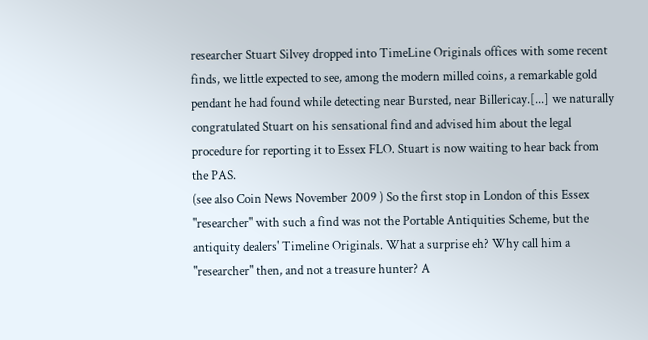researcher Stuart Silvey dropped into TimeLine Originals offices with some recent finds, we little expected to see, among the modern milled coins, a remarkable gold pendant he had found while detecting near Bursted, near Billericay.[...] we naturally congratulated Stuart on his sensational find and advised him about the legal procedure for reporting it to Essex FLO. Stuart is now waiting to hear back from the PAS.
(see also Coin News November 2009 ) So the first stop in London of this Essex "researcher" with such a find was not the Portable Antiquities Scheme, but the antiquity dealers' Timeline Originals. What a surprise eh? Why call him a "researcher" then, and not a treasure hunter? A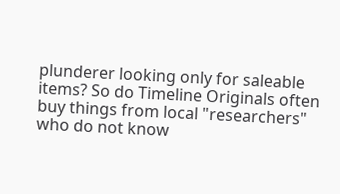plunderer looking only for saleable items? So do Timeline Originals often buy things from local "researchers" who do not know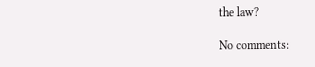the law?

No comments: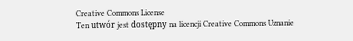Creative Commons License
Ten utwór jest dostępny na licencji Creative Commons Uznanie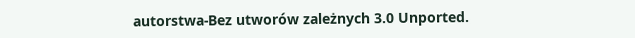autorstwa-Bez utworów zależnych 3.0 Unported.